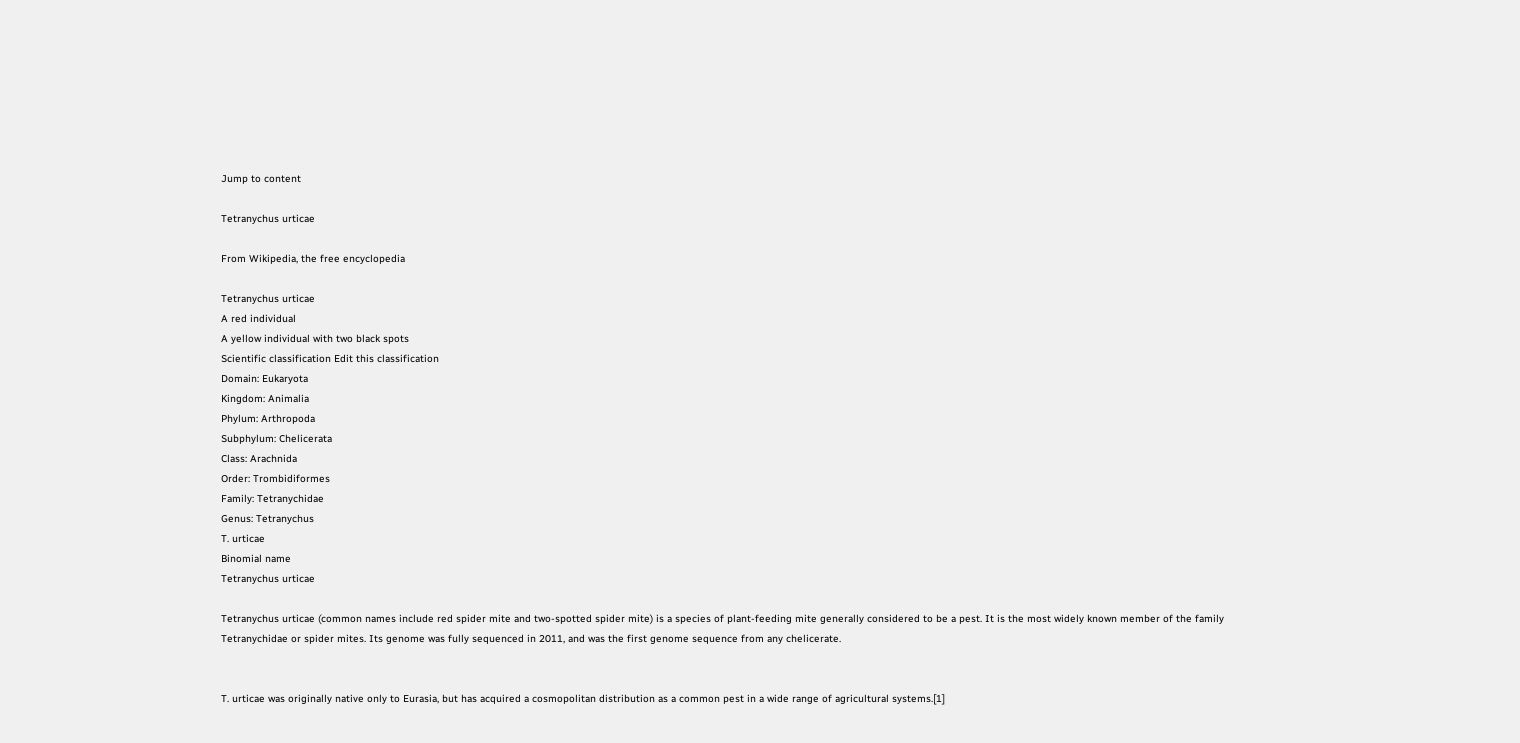Jump to content

Tetranychus urticae

From Wikipedia, the free encyclopedia

Tetranychus urticae
A red individual
A yellow individual with two black spots
Scientific classification Edit this classification
Domain: Eukaryota
Kingdom: Animalia
Phylum: Arthropoda
Subphylum: Chelicerata
Class: Arachnida
Order: Trombidiformes
Family: Tetranychidae
Genus: Tetranychus
T. urticae
Binomial name
Tetranychus urticae

Tetranychus urticae (common names include red spider mite and two-spotted spider mite) is a species of plant-feeding mite generally considered to be a pest. It is the most widely known member of the family Tetranychidae or spider mites. Its genome was fully sequenced in 2011, and was the first genome sequence from any chelicerate.


T. urticae was originally native only to Eurasia, but has acquired a cosmopolitan distribution as a common pest in a wide range of agricultural systems.[1]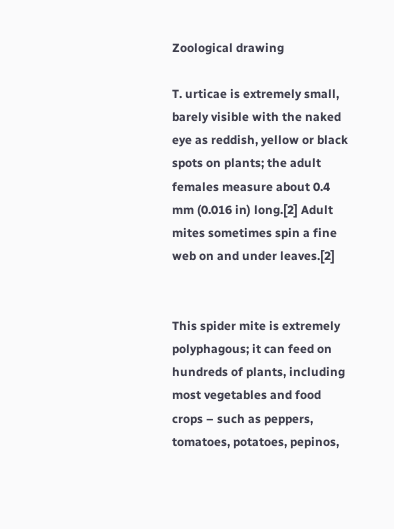Zoological drawing

T. urticae is extremely small, barely visible with the naked eye as reddish, yellow or black spots on plants; the adult females measure about 0.4 mm (0.016 in) long.[2] Adult mites sometimes spin a fine web on and under leaves.[2]


This spider mite is extremely polyphagous; it can feed on hundreds of plants, including most vegetables and food crops – such as peppers, tomatoes, potatoes, pepinos,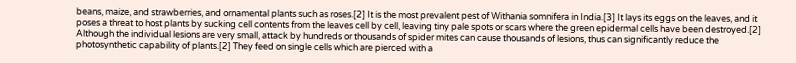beans, maize, and strawberries, and ornamental plants such as roses.[2] It is the most prevalent pest of Withania somnifera in India.[3] It lays its eggs on the leaves, and it poses a threat to host plants by sucking cell contents from the leaves cell by cell, leaving tiny pale spots or scars where the green epidermal cells have been destroyed.[2] Although the individual lesions are very small, attack by hundreds or thousands of spider mites can cause thousands of lesions, thus can significantly reduce the photosynthetic capability of plants.[2] They feed on single cells which are pierced with a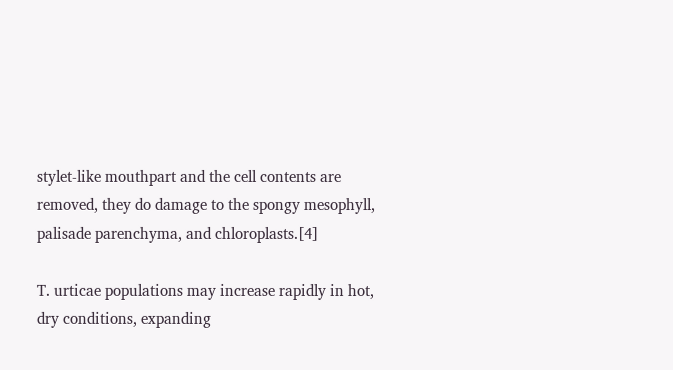stylet-like mouthpart and the cell contents are removed, they do damage to the spongy mesophyll, palisade parenchyma, and chloroplasts.[4]

T. urticae populations may increase rapidly in hot, dry conditions, expanding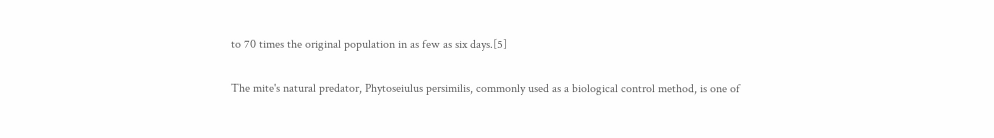to 70 times the original population in as few as six days.[5]

The mite's natural predator, Phytoseiulus persimilis, commonly used as a biological control method, is one of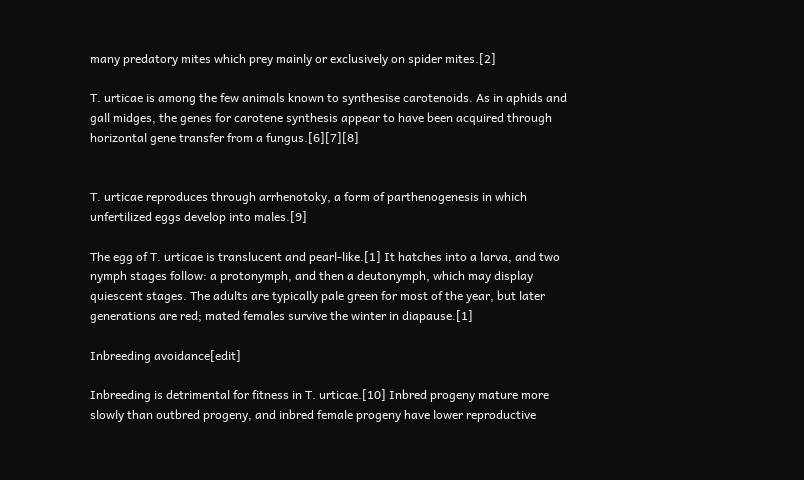many predatory mites which prey mainly or exclusively on spider mites.[2]

T. urticae is among the few animals known to synthesise carotenoids. As in aphids and gall midges, the genes for carotene synthesis appear to have been acquired through horizontal gene transfer from a fungus.[6][7][8]


T. urticae reproduces through arrhenotoky, a form of parthenogenesis in which unfertilized eggs develop into males.[9]

The egg of T. urticae is translucent and pearl-like.[1] It hatches into a larva, and two nymph stages follow: a protonymph, and then a deutonymph, which may display quiescent stages. The adults are typically pale green for most of the year, but later generations are red; mated females survive the winter in diapause.[1]

Inbreeding avoidance[edit]

Inbreeding is detrimental for fitness in T. urticae.[10] Inbred progeny mature more slowly than outbred progeny, and inbred female progeny have lower reproductive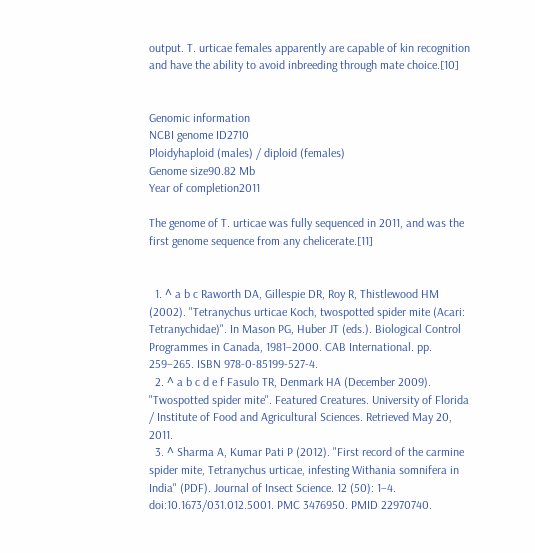output. T. urticae females apparently are capable of kin recognition and have the ability to avoid inbreeding through mate choice.[10]


Genomic information
NCBI genome ID2710
Ploidyhaploid (males) / diploid (females)
Genome size90.82 Mb
Year of completion2011

The genome of T. urticae was fully sequenced in 2011, and was the first genome sequence from any chelicerate.[11]


  1. ^ a b c Raworth DA, Gillespie DR, Roy R, Thistlewood HM (2002). "Tetranychus urticae Koch, twospotted spider mite (Acari: Tetranychidae)". In Mason PG, Huber JT (eds.). Biological Control Programmes in Canada, 1981–2000. CAB International. pp. 259–265. ISBN 978-0-85199-527-4.
  2. ^ a b c d e f Fasulo TR, Denmark HA (December 2009). "Twospotted spider mite". Featured Creatures. University of Florida / Institute of Food and Agricultural Sciences. Retrieved May 20, 2011.
  3. ^ Sharma A, Kumar Pati P (2012). "First record of the carmine spider mite, Tetranychus urticae, infesting Withania somnifera in India" (PDF). Journal of Insect Science. 12 (50): 1–4. doi:10.1673/031.012.5001. PMC 3476950. PMID 22970740.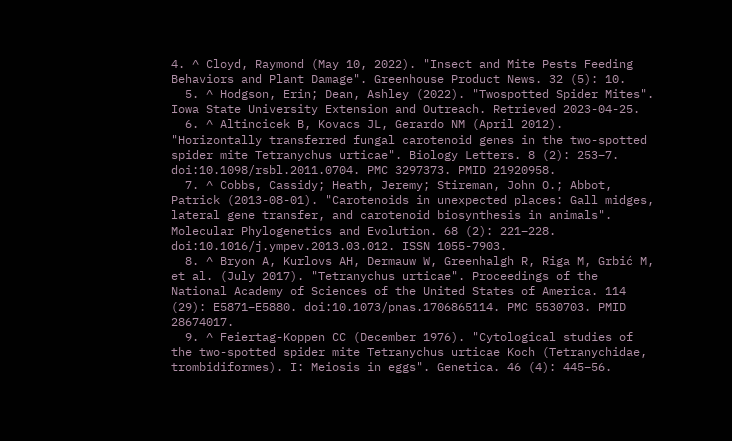4. ^ Cloyd, Raymond (May 10, 2022). "Insect and Mite Pests Feeding Behaviors and Plant Damage". Greenhouse Product News. 32 (5): 10.
  5. ^ Hodgson, Erin; Dean, Ashley (2022). "Twospotted Spider Mites". Iowa State University Extension and Outreach. Retrieved 2023-04-25.
  6. ^ Altincicek B, Kovacs JL, Gerardo NM (April 2012). "Horizontally transferred fungal carotenoid genes in the two-spotted spider mite Tetranychus urticae". Biology Letters. 8 (2): 253–7. doi:10.1098/rsbl.2011.0704. PMC 3297373. PMID 21920958.
  7. ^ Cobbs, Cassidy; Heath, Jeremy; Stireman, John O.; Abbot, Patrick (2013-08-01). "Carotenoids in unexpected places: Gall midges, lateral gene transfer, and carotenoid biosynthesis in animals". Molecular Phylogenetics and Evolution. 68 (2): 221–228. doi:10.1016/j.ympev.2013.03.012. ISSN 1055-7903.
  8. ^ Bryon A, Kurlovs AH, Dermauw W, Greenhalgh R, Riga M, Grbić M, et al. (July 2017). "Tetranychus urticae". Proceedings of the National Academy of Sciences of the United States of America. 114 (29): E5871–E5880. doi:10.1073/pnas.1706865114. PMC 5530703. PMID 28674017.
  9. ^ Feiertag-Koppen CC (December 1976). "Cytological studies of the two-spotted spider mite Tetranychus urticae Koch (Tetranychidae, trombidiformes). I: Meiosis in eggs". Genetica. 46 (4): 445–56.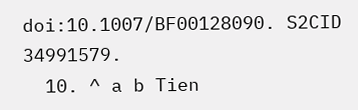doi:10.1007/BF00128090. S2CID 34991579.
  10. ^ a b Tien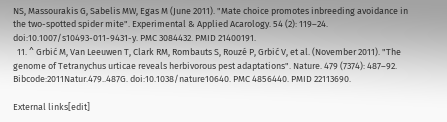NS, Massourakis G, Sabelis MW, Egas M (June 2011). "Mate choice promotes inbreeding avoidance in the two-spotted spider mite". Experimental & Applied Acarology. 54 (2): 119–24. doi:10.1007/s10493-011-9431-y. PMC 3084432. PMID 21400191.
  11. ^ Grbić M, Van Leeuwen T, Clark RM, Rombauts S, Rouzé P, Grbić V, et al. (November 2011). "The genome of Tetranychus urticae reveals herbivorous pest adaptations". Nature. 479 (7374): 487–92. Bibcode:2011Natur.479..487G. doi:10.1038/nature10640. PMC 4856440. PMID 22113690.

External links[edit]